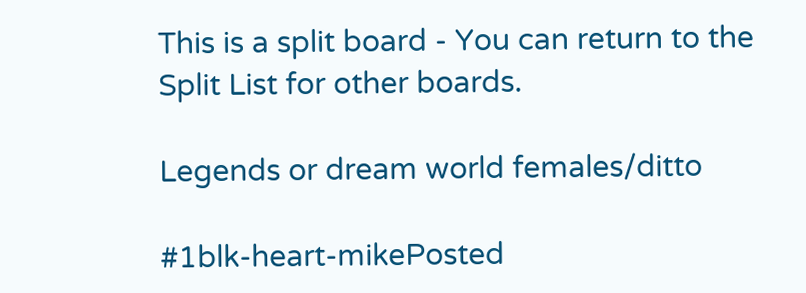This is a split board - You can return to the Split List for other boards.

Legends or dream world females/ditto

#1blk-heart-mikePosted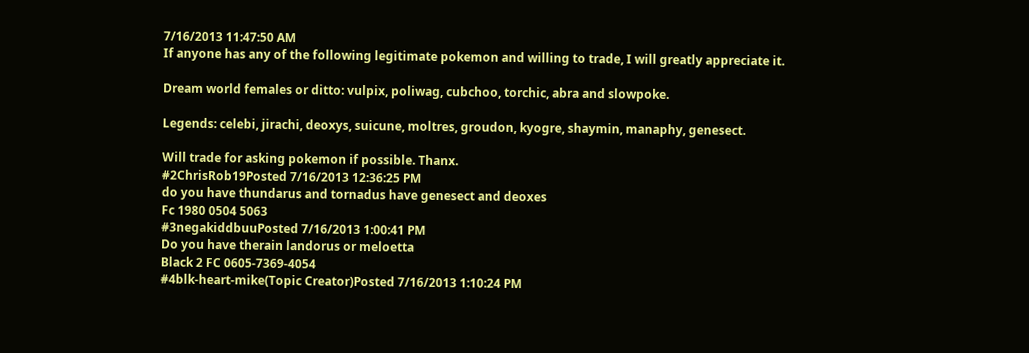7/16/2013 11:47:50 AM
If anyone has any of the following legitimate pokemon and willing to trade, I will greatly appreciate it.

Dream world females or ditto: vulpix, poliwag, cubchoo, torchic, abra and slowpoke.

Legends: celebi, jirachi, deoxys, suicune, moltres, groudon, kyogre, shaymin, manaphy, genesect.

Will trade for asking pokemon if possible. Thanx.
#2ChrisRob19Posted 7/16/2013 12:36:25 PM
do you have thundarus and tornadus have genesect and deoxes
Fc 1980 0504 5063
#3negakiddbuuPosted 7/16/2013 1:00:41 PM
Do you have therain landorus or meloetta
Black 2 FC 0605-7369-4054
#4blk-heart-mike(Topic Creator)Posted 7/16/2013 1:10:24 PM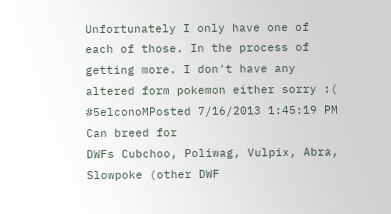Unfortunately I only have one of each of those. In the process of getting more. I don't have any altered form pokemon either sorry :(
#5elconoMPosted 7/16/2013 1:45:19 PM
Can breed for
DWFs Cubchoo, Poliwag, Vulpix, Abra, Slowpoke (other DWF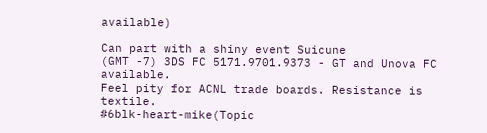available)

Can part with a shiny event Suicune
(GMT -7) 3DS FC 5171.9701.9373 - GT and Unova FC available.
Feel pity for ACNL trade boards. Resistance is textile.
#6blk-heart-mike(Topic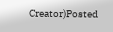Creator)Posted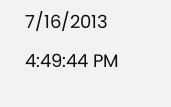7/16/2013 4:49:44 PM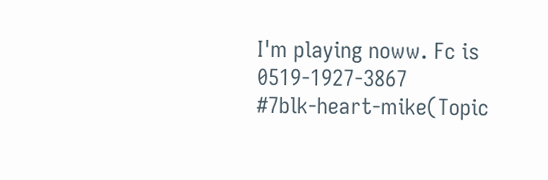I'm playing noww. Fc is 0519-1927-3867
#7blk-heart-mike(Topic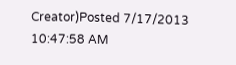Creator)Posted 7/17/2013 10:47:58 AM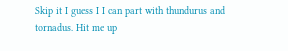Skip it I guess I I can part with thundurus and tornadus. Hit me up